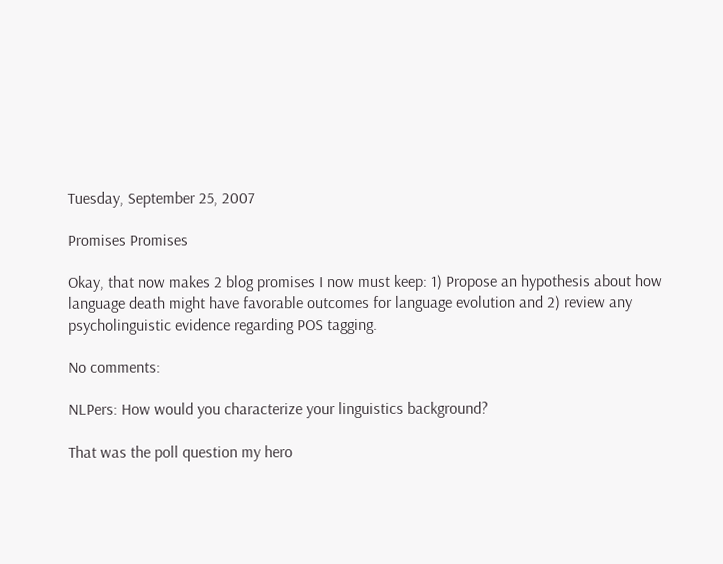Tuesday, September 25, 2007

Promises Promises

Okay, that now makes 2 blog promises I now must keep: 1) Propose an hypothesis about how language death might have favorable outcomes for language evolution and 2) review any psycholinguistic evidence regarding POS tagging.

No comments:

NLPers: How would you characterize your linguistics background?

That was the poll question my hero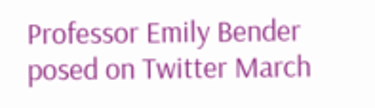Professor Emily Bender posed on Twitter March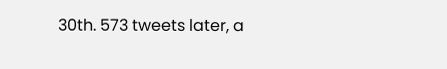30th. 573 tweets later, a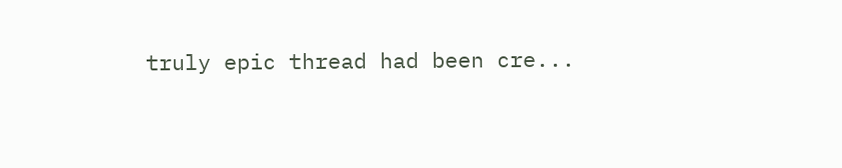truly epic thread had been cre...